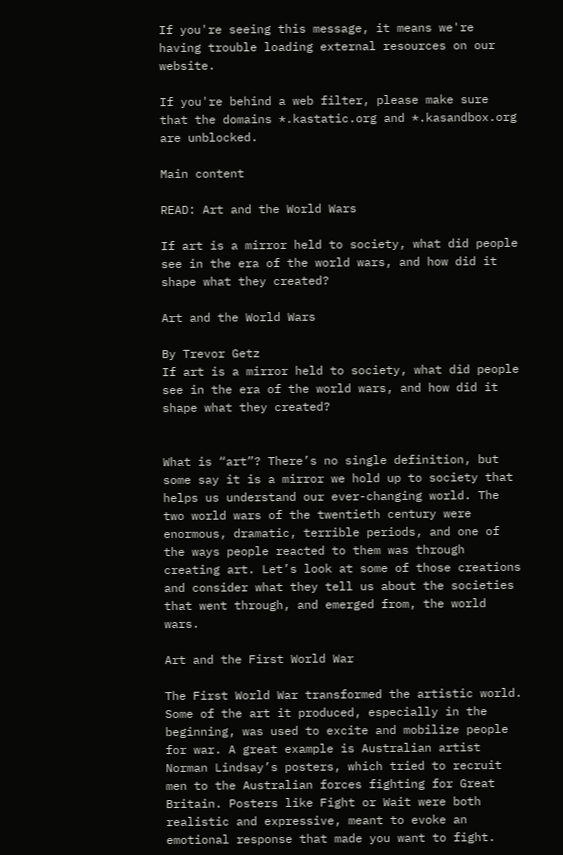If you're seeing this message, it means we're having trouble loading external resources on our website.

If you're behind a web filter, please make sure that the domains *.kastatic.org and *.kasandbox.org are unblocked.

Main content

READ: Art and the World Wars

If art is a mirror held to society, what did people see in the era of the world wars, and how did it shape what they created?

Art and the World Wars

By Trevor Getz
If art is a mirror held to society, what did people see in the era of the world wars, and how did it shape what they created?


What is “art”? There’s no single definition, but some say it is a mirror we hold up to society that helps us understand our ever-changing world. The two world wars of the twentieth century were enormous, dramatic, terrible periods, and one of the ways people reacted to them was through creating art. Let’s look at some of those creations and consider what they tell us about the societies that went through, and emerged from, the world wars.

Art and the First World War

The First World War transformed the artistic world. Some of the art it produced, especially in the beginning, was used to excite and mobilize people for war. A great example is Australian artist Norman Lindsay’s posters, which tried to recruit men to the Australian forces fighting for Great Britain. Posters like Fight or Wait were both realistic and expressive, meant to evoke an emotional response that made you want to fight.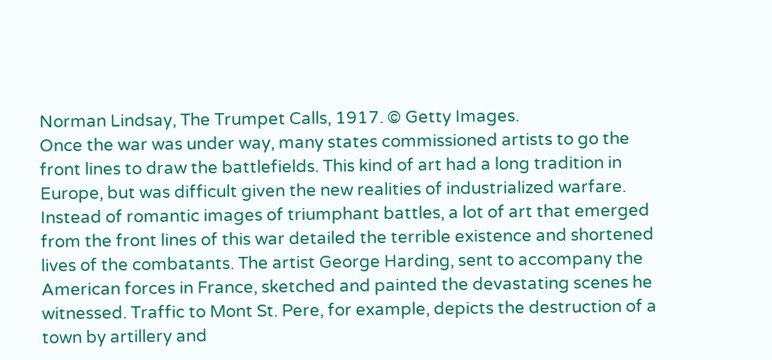Norman Lindsay, The Trumpet Calls, 1917. © Getty Images.
Once the war was under way, many states commissioned artists to go the front lines to draw the battlefields. This kind of art had a long tradition in Europe, but was difficult given the new realities of industrialized warfare. Instead of romantic images of triumphant battles, a lot of art that emerged from the front lines of this war detailed the terrible existence and shortened lives of the combatants. The artist George Harding, sent to accompany the American forces in France, sketched and painted the devastating scenes he witnessed. Traffic to Mont St. Pere, for example, depicts the destruction of a town by artillery and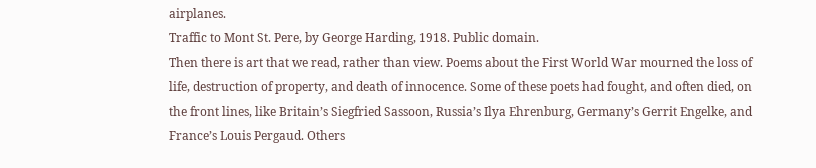airplanes.
Traffic to Mont St. Pere, by George Harding, 1918. Public domain.
Then there is art that we read, rather than view. Poems about the First World War mourned the loss of life, destruction of property, and death of innocence. Some of these poets had fought, and often died, on the front lines, like Britain’s Siegfried Sassoon, Russia’s Ilya Ehrenburg, Germany’s Gerrit Engelke, and France’s Louis Pergaud. Others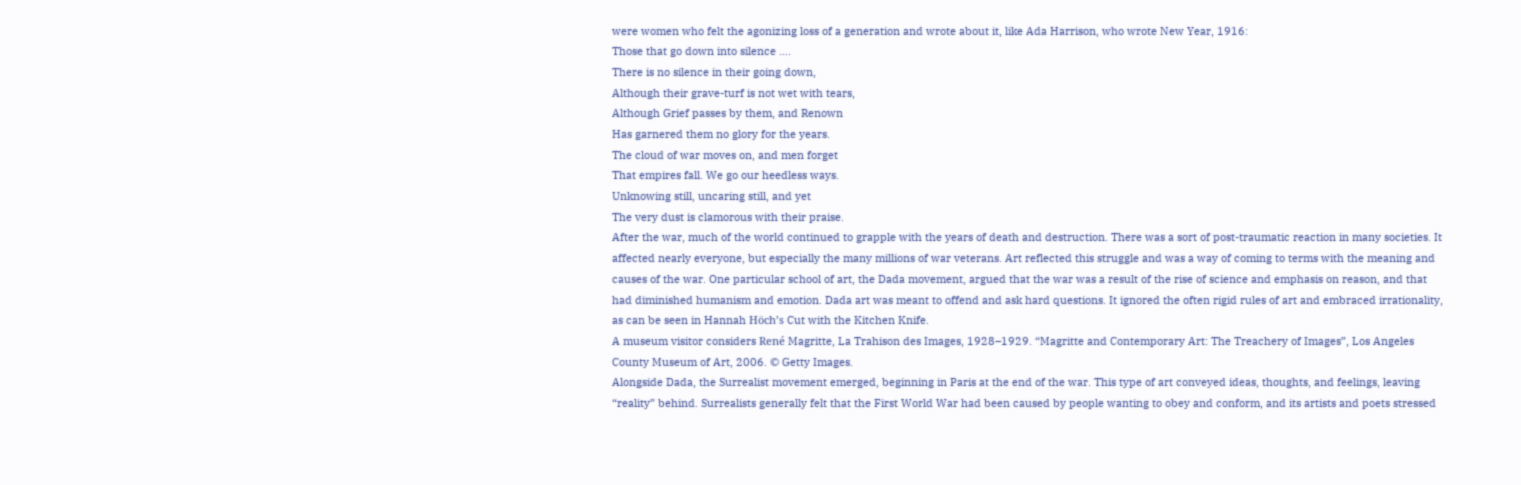were women who felt the agonizing loss of a generation and wrote about it, like Ada Harrison, who wrote New Year, 1916:
Those that go down into silence ….
There is no silence in their going down,
Although their grave-turf is not wet with tears,
Although Grief passes by them, and Renown
Has garnered them no glory for the years.
The cloud of war moves on, and men forget
That empires fall. We go our heedless ways.
Unknowing still, uncaring still, and yet
The very dust is clamorous with their praise.
After the war, much of the world continued to grapple with the years of death and destruction. There was a sort of post-traumatic reaction in many societies. It affected nearly everyone, but especially the many millions of war veterans. Art reflected this struggle and was a way of coming to terms with the meaning and causes of the war. One particular school of art, the Dada movement, argued that the war was a result of the rise of science and emphasis on reason, and that had diminished humanism and emotion. Dada art was meant to offend and ask hard questions. It ignored the often rigid rules of art and embraced irrationality, as can be seen in Hannah Höch’s Cut with the Kitchen Knife.
A museum visitor considers René Magritte, La Trahison des Images, 1928–1929. “Magritte and Contemporary Art: The Treachery of Images”, Los Angeles County Museum of Art, 2006. © Getty Images.
Alongside Dada, the Surrealist movement emerged, beginning in Paris at the end of the war. This type of art conveyed ideas, thoughts, and feelings, leaving “reality” behind. Surrealists generally felt that the First World War had been caused by people wanting to obey and conform, and its artists and poets stressed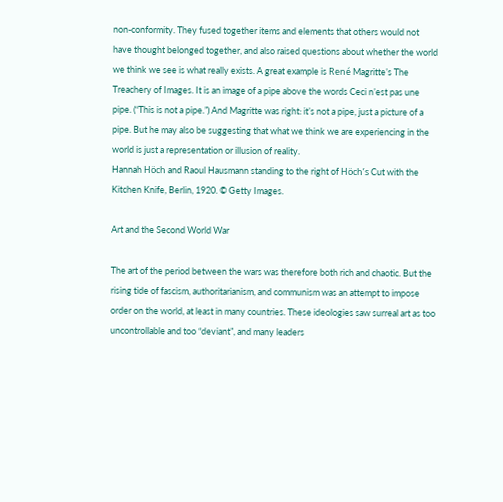non-conformity. They fused together items and elements that others would not have thought belonged together, and also raised questions about whether the world we think we see is what really exists. A great example is René Magritte’s The Treachery of Images. It is an image of a pipe above the words Ceci n’est pas une pipe. (“This is not a pipe.”) And Magritte was right: it’s not a pipe, just a picture of a pipe. But he may also be suggesting that what we think we are experiencing in the world is just a representation or illusion of reality.
Hannah Höch and Raoul Hausmann standing to the right of Höch’s Cut with the Kitchen Knife, Berlin, 1920. © Getty Images.

Art and the Second World War

The art of the period between the wars was therefore both rich and chaotic. But the rising tide of fascism, authoritarianism, and communism was an attempt to impose order on the world, at least in many countries. These ideologies saw surreal art as too uncontrollable and too “deviant”, and many leaders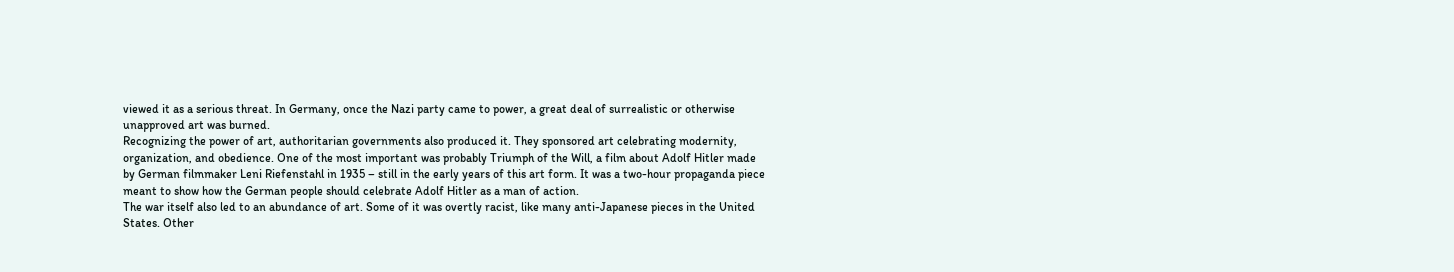viewed it as a serious threat. In Germany, once the Nazi party came to power, a great deal of surrealistic or otherwise unapproved art was burned.
Recognizing the power of art, authoritarian governments also produced it. They sponsored art celebrating modernity, organization, and obedience. One of the most important was probably Triumph of the Will, a film about Adolf Hitler made by German filmmaker Leni Riefenstahl in 1935 – still in the early years of this art form. It was a two-hour propaganda piece meant to show how the German people should celebrate Adolf Hitler as a man of action.
The war itself also led to an abundance of art. Some of it was overtly racist, like many anti-Japanese pieces in the United States. Other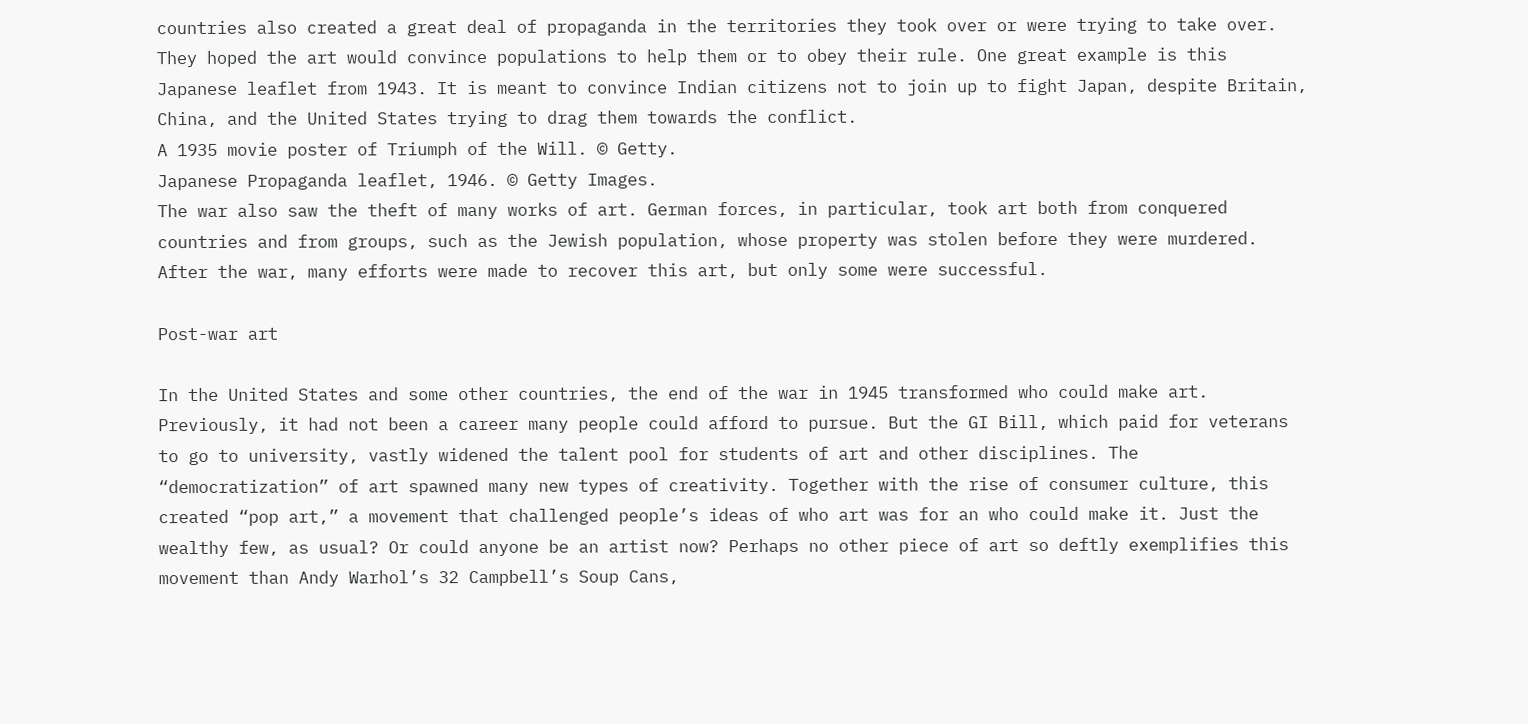countries also created a great deal of propaganda in the territories they took over or were trying to take over. They hoped the art would convince populations to help them or to obey their rule. One great example is this Japanese leaflet from 1943. It is meant to convince Indian citizens not to join up to fight Japan, despite Britain, China, and the United States trying to drag them towards the conflict.
A 1935 movie poster of Triumph of the Will. © Getty.
Japanese Propaganda leaflet, 1946. © Getty Images.
The war also saw the theft of many works of art. German forces, in particular, took art both from conquered countries and from groups, such as the Jewish population, whose property was stolen before they were murdered. After the war, many efforts were made to recover this art, but only some were successful.

Post-war art

In the United States and some other countries, the end of the war in 1945 transformed who could make art. Previously, it had not been a career many people could afford to pursue. But the GI Bill, which paid for veterans to go to university, vastly widened the talent pool for students of art and other disciplines. The “democratization” of art spawned many new types of creativity. Together with the rise of consumer culture, this created “pop art,” a movement that challenged people’s ideas of who art was for an who could make it. Just the wealthy few, as usual? Or could anyone be an artist now? Perhaps no other piece of art so deftly exemplifies this movement than Andy Warhol’s 32 Campbell’s Soup Cans,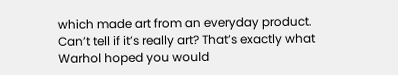which made art from an everyday product. Can’t tell if it’s really art? That’s exactly what Warhol hoped you would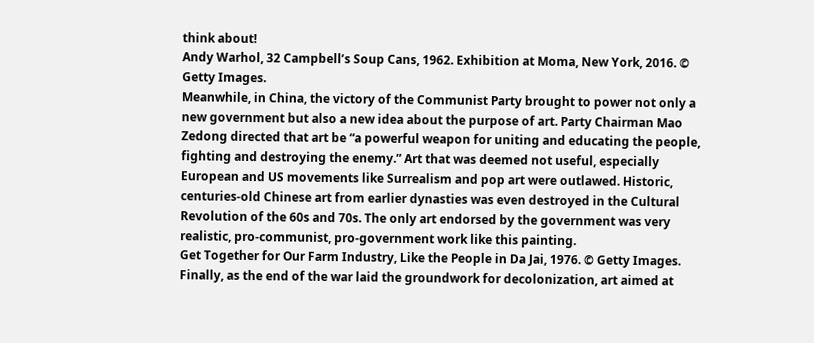think about!
Andy Warhol, 32 Campbell’s Soup Cans, 1962. Exhibition at Moma, New York, 2016. © Getty Images.
Meanwhile, in China, the victory of the Communist Party brought to power not only a new government but also a new idea about the purpose of art. Party Chairman Mao Zedong directed that art be “a powerful weapon for uniting and educating the people, fighting and destroying the enemy.” Art that was deemed not useful, especially European and US movements like Surrealism and pop art were outlawed. Historic, centuries-old Chinese art from earlier dynasties was even destroyed in the Cultural Revolution of the 60s and 70s. The only art endorsed by the government was very realistic, pro-communist, pro-government work like this painting.
Get Together for Our Farm Industry, Like the People in Da Jai, 1976. © Getty Images.
Finally, as the end of the war laid the groundwork for decolonization, art aimed at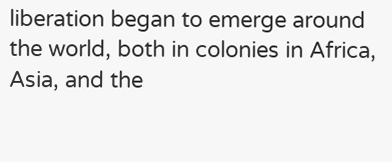liberation began to emerge around the world, both in colonies in Africa, Asia, and the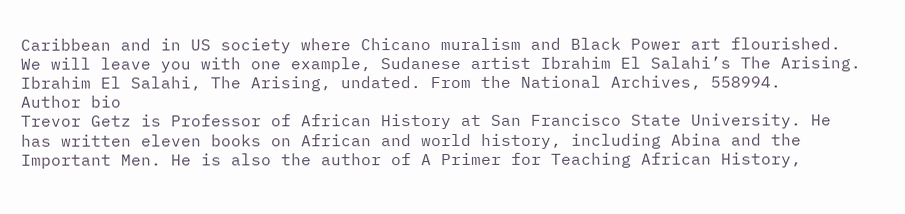Caribbean and in US society where Chicano muralism and Black Power art flourished. We will leave you with one example, Sudanese artist Ibrahim El Salahi’s The Arising.
Ibrahim El Salahi, The Arising, undated. From the National Archives, 558994.
Author bio
Trevor Getz is Professor of African History at San Francisco State University. He has written eleven books on African and world history, including Abina and the Important Men. He is also the author of A Primer for Teaching African History,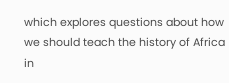which explores questions about how we should teach the history of Africa in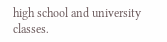high school and university classes.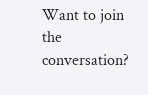Want to join the conversation?